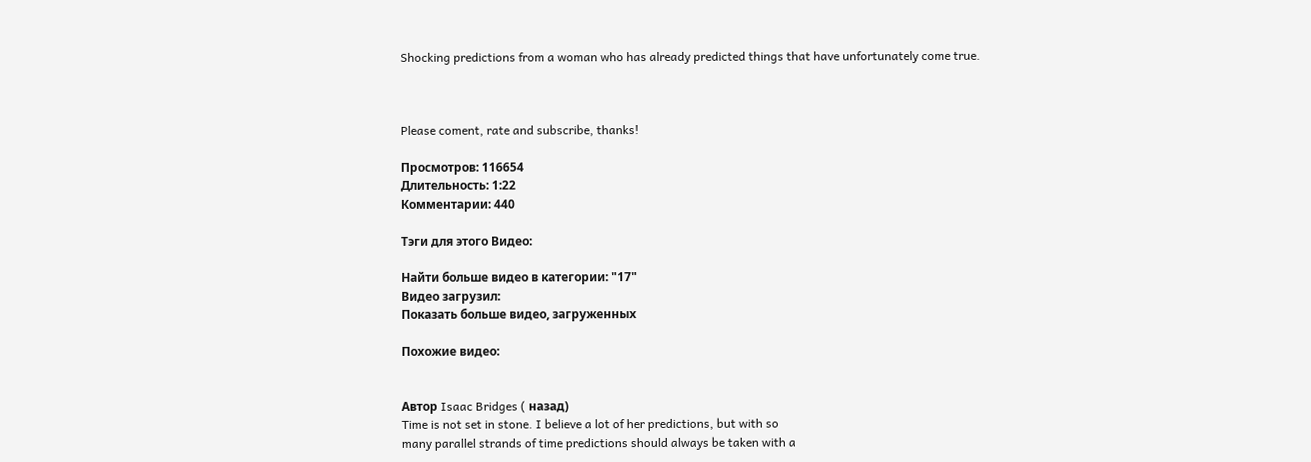Shocking predictions from a woman who has already predicted things that have unfortunately come true.



Please coment, rate and subscribe, thanks!

Просмотров: 116654
Длительность: 1:22
Комментарии: 440

Тэги для этого Видео:

Найти больше видео в категории: "17"
Видео загрузил:
Показать больше видео, загруженных

Похожие видео:


Автор Isaac Bridges ( назад)
Time is not set in stone. I believe a lot of her predictions, but with so
many parallel strands of time predictions should always be taken with a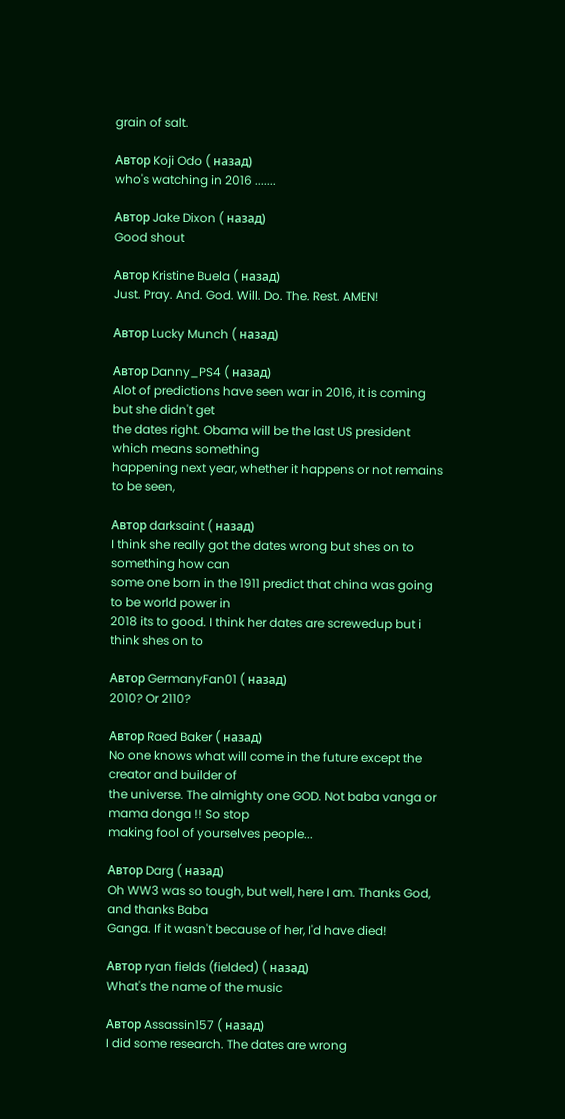grain of salt.

Автор Koji Odo ( назад)
who's watching in 2016 .......

Автор Jake Dixon ( назад)
Good shout

Автор Kristine Buela ( назад)
Just. Pray. And. God. Will. Do. The. Rest. AMEN!

Автор Lucky Munch ( назад)

Автор Danny_PS4 ( назад)
Alot of predictions have seen war in 2016, it is coming but she didn't get
the dates right. Obama will be the last US president which means something
happening next year, whether it happens or not remains to be seen,

Автор darksaint ( назад)
I think she really got the dates wrong but shes on to something how can
some one born in the 1911 predict that china was going to be world power in
2018 its to good. I think her dates are screwedup but i think shes on to

Автор GermanyFan01 ( назад)
2010? Or 2110?

Автор Raed Baker ( назад)
No one knows what will come in the future except the creator and builder of
the universe. The almighty one GOD. Not baba vanga or mama donga !! So stop
making fool of yourselves people...

Автор Darg ( назад)
Oh WW3 was so tough, but well, here I am. Thanks God, and thanks Baba
Ganga. If it wasn't because of her, I'd have died!

Автор ryan fields (fielded) ( назад)
What's the name of the music

Автор Assassin157 ( назад)
I did some research. The dates are wrong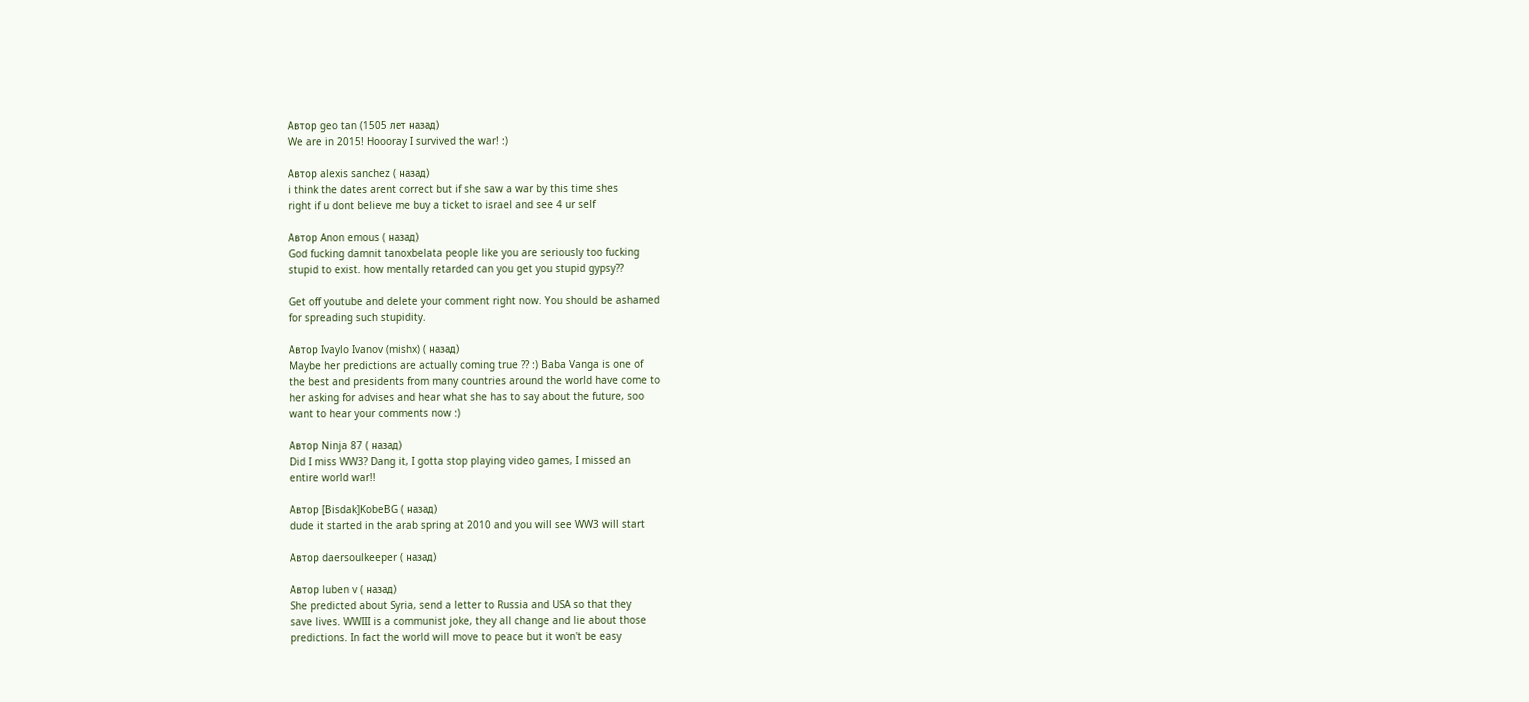Автор geo tan (1505 лет назад)
We are in 2015! Hoooray I survived the war! :)

Автор alexis sanchez ( назад)
i think the dates arent correct but if she saw a war by this time shes
right if u dont believe me buy a ticket to israel and see 4 ur self

Автор Anon emous ( назад)
God fucking damnit tanoxbelata people like you are seriously too fucking
stupid to exist. how mentally retarded can you get you stupid gypsy??

Get off youtube and delete your comment right now. You should be ashamed
for spreading such stupidity.

Автор Ivaylo Ivanov (mishx) ( назад)
Maybe her predictions are actually coming true ?? :) Baba Vanga is one of
the best and presidents from many countries around the world have come to
her asking for advises and hear what she has to say about the future, soo
want to hear your comments now :)

Автор Ninja 87 ( назад)
Did I miss WW3? Dang it, I gotta stop playing video games, I missed an
entire world war!!

Автор [Bisdak]KobeBG ( назад)
dude it started in the arab spring at 2010 and you will see WW3 will start

Автор daersoulkeeper ( назад)

Автор luben v ( назад)
She predicted about Syria, send a letter to Russia and USA so that they
save lives. WWIII is a communist joke, they all change and lie about those
predictions. In fact the world will move to peace but it won't be easy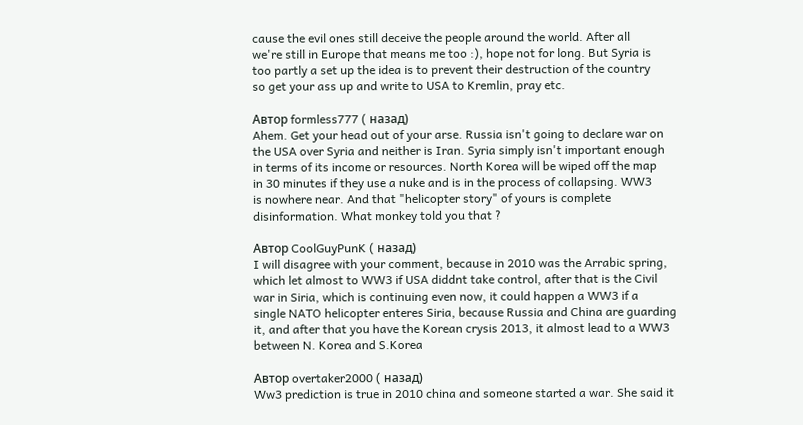cause the evil ones still deceive the people around the world. After all
we're still in Europe that means me too :), hope not for long. But Syria is
too partly a set up the idea is to prevent their destruction of the country
so get your ass up and write to USA to Kremlin, pray etc.

Автор formless777 ( назад)
Ahem. Get your head out of your arse. Russia isn't going to declare war on
the USA over Syria and neither is Iran. Syria simply isn't important enough
in terms of its income or resources. North Korea will be wiped off the map
in 30 minutes if they use a nuke and is in the process of collapsing. WW3
is nowhere near. And that "helicopter story" of yours is complete
disinformation. What monkey told you that ?

Автор CoolGuyPunK ( назад)
I will disagree with your comment, because in 2010 was the Arrabic spring,
which let almost to WW3 if USA diddnt take control, after that is the Civil
war in Siria, which is continuing even now, it could happen a WW3 if a
single NATO helicopter enteres Siria, because Russia and China are guarding
it, and after that you have the Korean crysis 2013, it almost lead to a WW3
between N. Korea and S.Korea

Автор overtaker2000 ( назад)
Ww3 prediction is true in 2010 china and someone started a war. She said it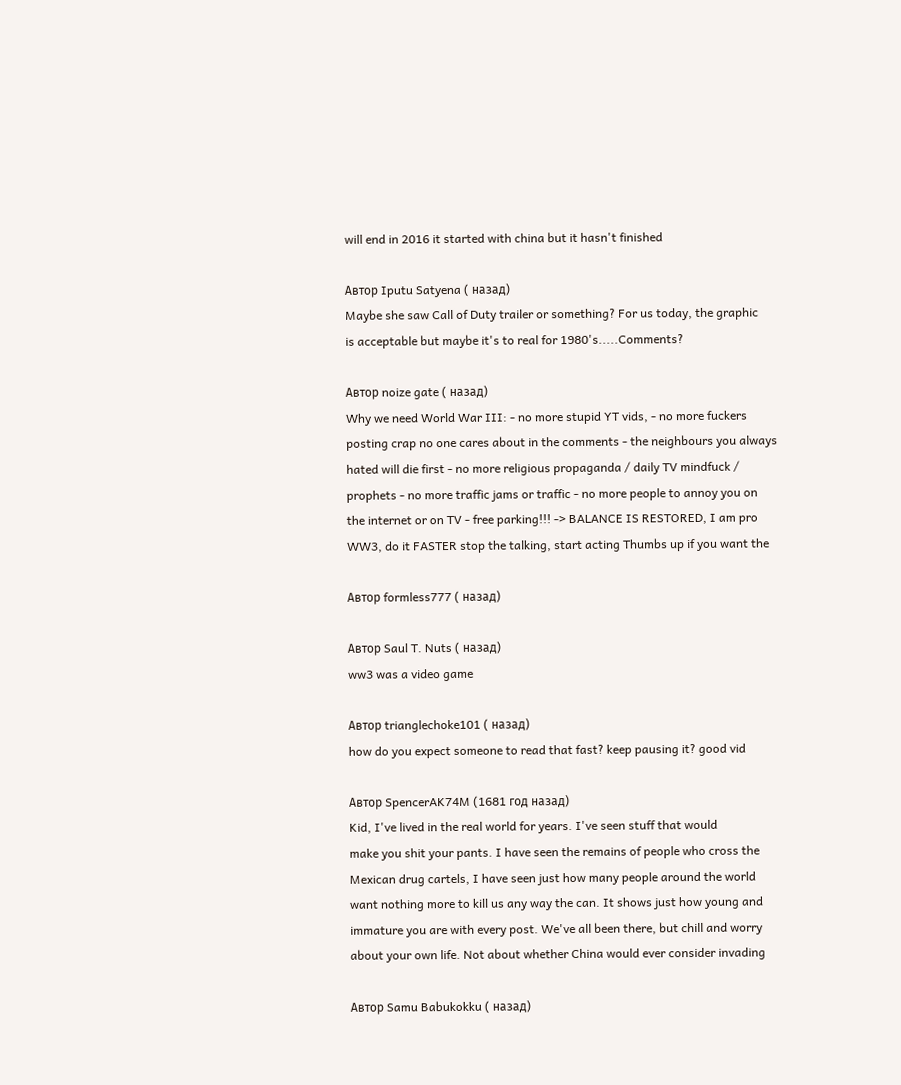will end in 2016 it started with china but it hasn't finished

Автор Iputu Satyena ( назад)
Maybe she saw Call of Duty trailer or something? For us today, the graphic
is acceptable but maybe it's to real for 1980's.....Comments?

Автор noize gate ( назад)
Why we need World War III: - no more stupid YT vids, - no more fuckers
posting crap no one cares about in the comments - the neighbours you always
hated will die first - no more religious propaganda / daily TV mindfuck /
prophets - no more traffic jams or traffic - no more people to annoy you on
the internet or on TV - free parking!!! -> BALANCE IS RESTORED, I am pro
WW3, do it FASTER stop the talking, start acting Thumbs up if you want the

Автор formless777 ( назад)

Автор Saul T. Nuts ( назад)
ww3 was a video game

Автор trianglechoke101 ( назад)
how do you expect someone to read that fast? keep pausing it? good vid

Автор SpencerAK74M (1681 год назад)
Kid, I've lived in the real world for years. I've seen stuff that would
make you shit your pants. I have seen the remains of people who cross the
Mexican drug cartels, I have seen just how many people around the world
want nothing more to kill us any way the can. It shows just how young and
immature you are with every post. We've all been there, but chill and worry
about your own life. Not about whether China would ever consider invading

Автор Samu Babukokku ( назад)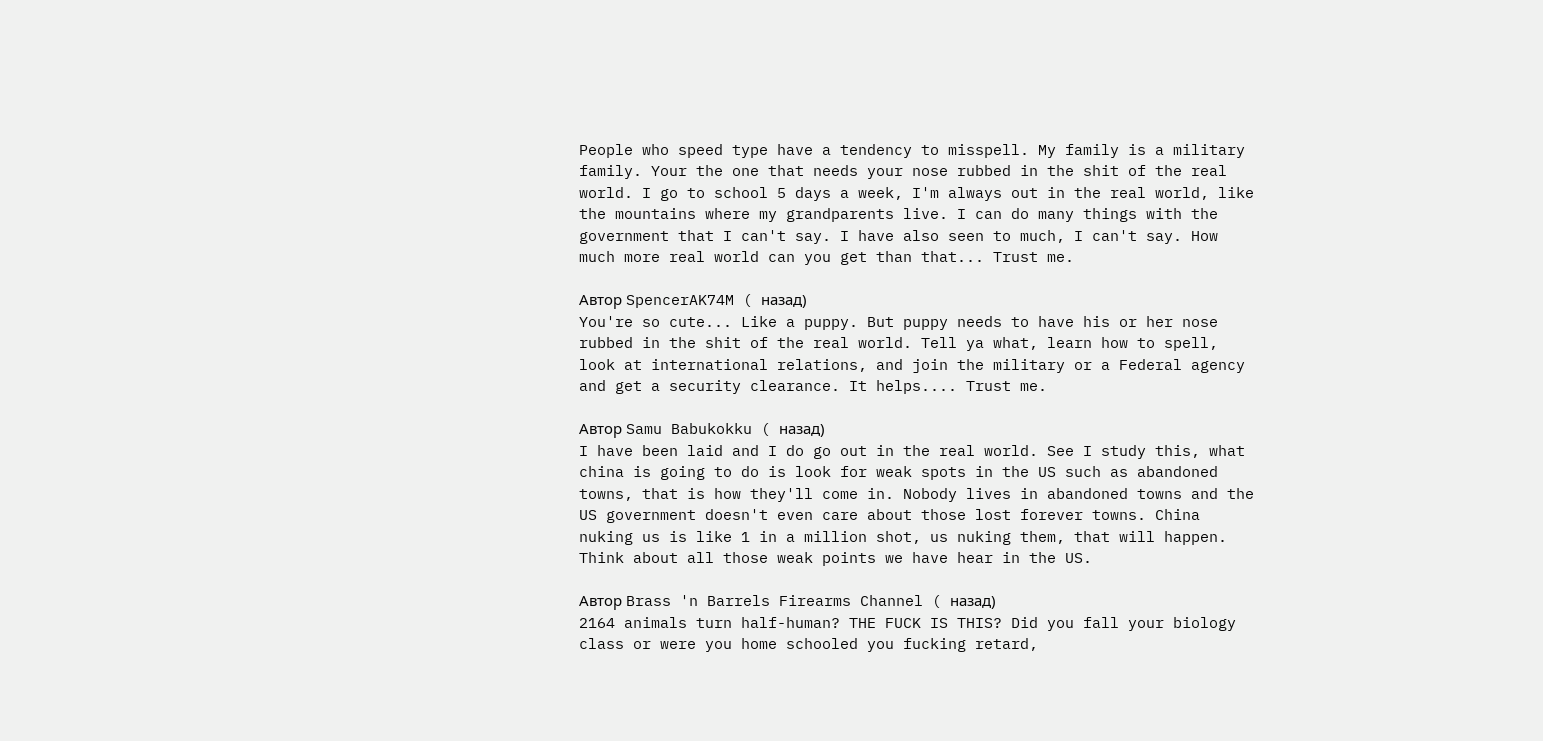People who speed type have a tendency to misspell. My family is a military
family. Your the one that needs your nose rubbed in the shit of the real
world. I go to school 5 days a week, I'm always out in the real world, like
the mountains where my grandparents live. I can do many things with the
government that I can't say. I have also seen to much, I can't say. How
much more real world can you get than that... Trust me.

Автор SpencerAK74M ( назад)
You're so cute... Like a puppy. But puppy needs to have his or her nose
rubbed in the shit of the real world. Tell ya what, learn how to spell,
look at international relations, and join the military or a Federal agency
and get a security clearance. It helps.... Trust me.

Автор Samu Babukokku ( назад)
I have been laid and I do go out in the real world. See I study this, what
china is going to do is look for weak spots in the US such as abandoned
towns, that is how they'll come in. Nobody lives in abandoned towns and the
US government doesn't even care about those lost forever towns. China
nuking us is like 1 in a million shot, us nuking them, that will happen.
Think about all those weak points we have hear in the US.

Автор Brass 'n Barrels Firearms Channel ( назад)
2164 animals turn half-human? THE FUCK IS THIS? Did you fall your biology
class or were you home schooled you fucking retard,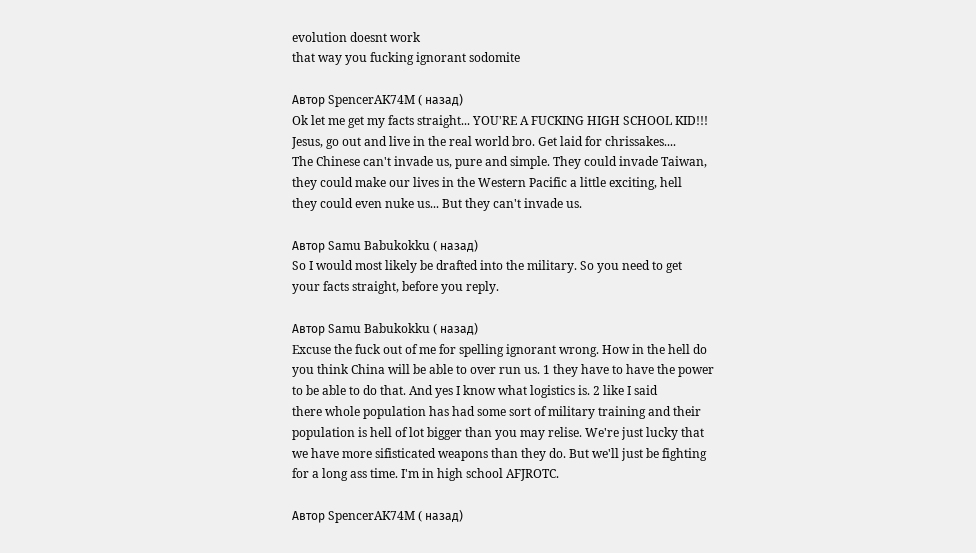evolution doesnt work
that way you fucking ignorant sodomite

Автор SpencerAK74M ( назад)
Ok let me get my facts straight... YOU'RE A FUCKING HIGH SCHOOL KID!!!
Jesus, go out and live in the real world bro. Get laid for chrissakes....
The Chinese can't invade us, pure and simple. They could invade Taiwan,
they could make our lives in the Western Pacific a little exciting, hell
they could even nuke us... But they can't invade us.

Автор Samu Babukokku ( назад)
So I would most likely be drafted into the military. So you need to get
your facts straight, before you reply.

Автор Samu Babukokku ( назад)
Excuse the fuck out of me for spelling ignorant wrong. How in the hell do
you think China will be able to over run us. 1 they have to have the power
to be able to do that. And yes I know what logistics is. 2 like I said
there whole population has had some sort of military training and their
population is hell of lot bigger than you may relise. We're just lucky that
we have more sifisticated weapons than they do. But we'll just be fighting
for a long ass time. I'm in high school AFJROTC.

Автор SpencerAK74M ( назад)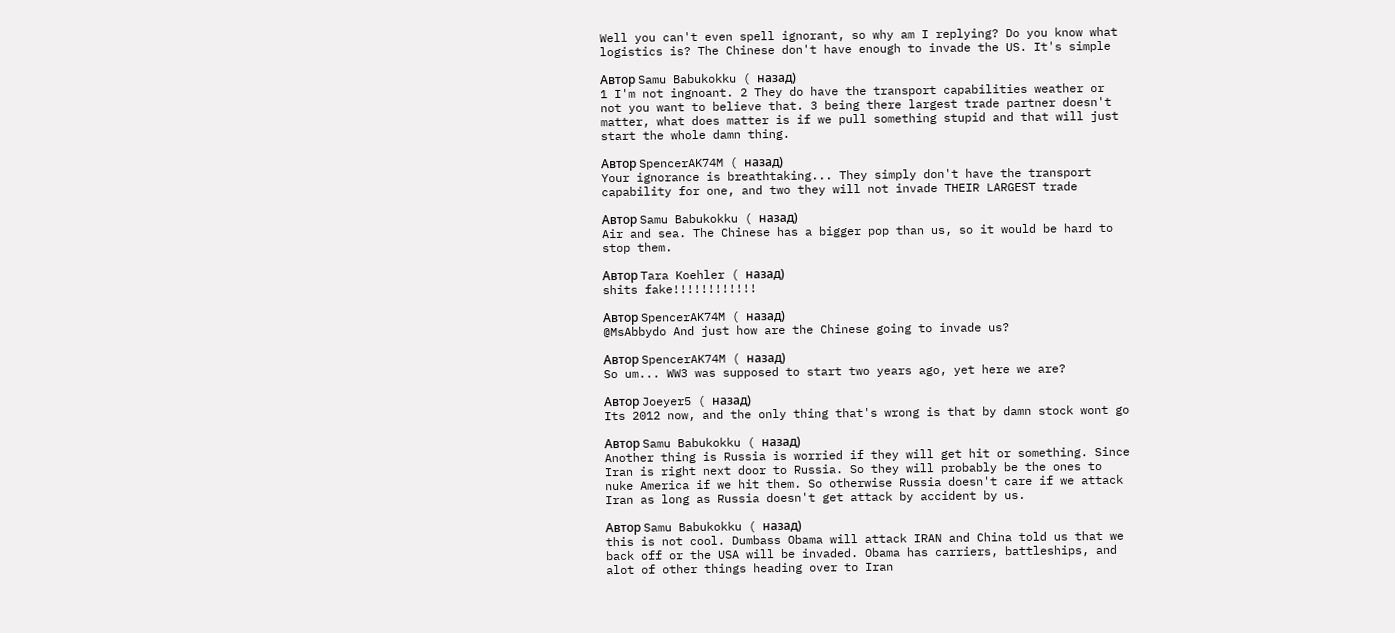Well you can't even spell ignorant, so why am I replying? Do you know what
logistics is? The Chinese don't have enough to invade the US. It's simple

Автор Samu Babukokku ( назад)
1 I'm not ingnoant. 2 They do have the transport capabilities weather or
not you want to believe that. 3 being there largest trade partner doesn't
matter, what does matter is if we pull something stupid and that will just
start the whole damn thing.

Автор SpencerAK74M ( назад)
Your ignorance is breathtaking... They simply don't have the transport
capability for one, and two they will not invade THEIR LARGEST trade

Автор Samu Babukokku ( назад)
Air and sea. The Chinese has a bigger pop than us, so it would be hard to
stop them.

Автор Tara Koehler ( назад)
shits fake!!!!!!!!!!!!

Автор SpencerAK74M ( назад)
@MsAbbydo And just how are the Chinese going to invade us?

Автор SpencerAK74M ( назад)
So um... WW3 was supposed to start two years ago, yet here we are?

Автор Joeyer5 ( назад)
Its 2012 now, and the only thing that's wrong is that by damn stock wont go

Автор Samu Babukokku ( назад)
Another thing is Russia is worried if they will get hit or something. Since
Iran is right next door to Russia. So they will probably be the ones to
nuke America if we hit them. So otherwise Russia doesn't care if we attack
Iran as long as Russia doesn't get attack by accident by us.

Автор Samu Babukokku ( назад)
this is not cool. Dumbass Obama will attack IRAN and China told us that we
back off or the USA will be invaded. Obama has carriers, battleships, and
alot of other things heading over to Iran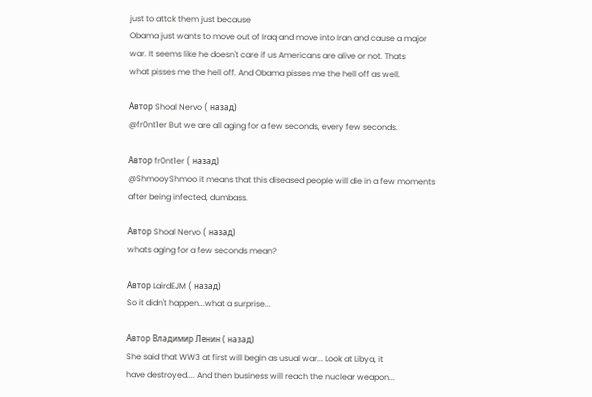just to attck them just because
Obama just wants to move out of Iraq and move into Iran and cause a major
war. It seems like he doesn't care if us Americans are alive or not. Thats
what pisses me the hell off. And Obama pisses me the hell off as well.

Автор Shoal Nervo ( назад)
@fr0nt1er But we are all aging for a few seconds, every few seconds.

Автор fr0nt1er ( назад)
@ShmooyShmoo it means that this diseased people will die in a few moments
after being infected, dumbass.

Автор Shoal Nervo ( назад)
whats aging for a few seconds mean?

Автор LairdEJM ( назад)
So it didn't happen...what a surprise...

Автор Владимир Ленин ( назад)
She said that WW3 at first will begin as usual war... Look at Libya, it
have destroyed.... And then business will reach the nuclear weapon...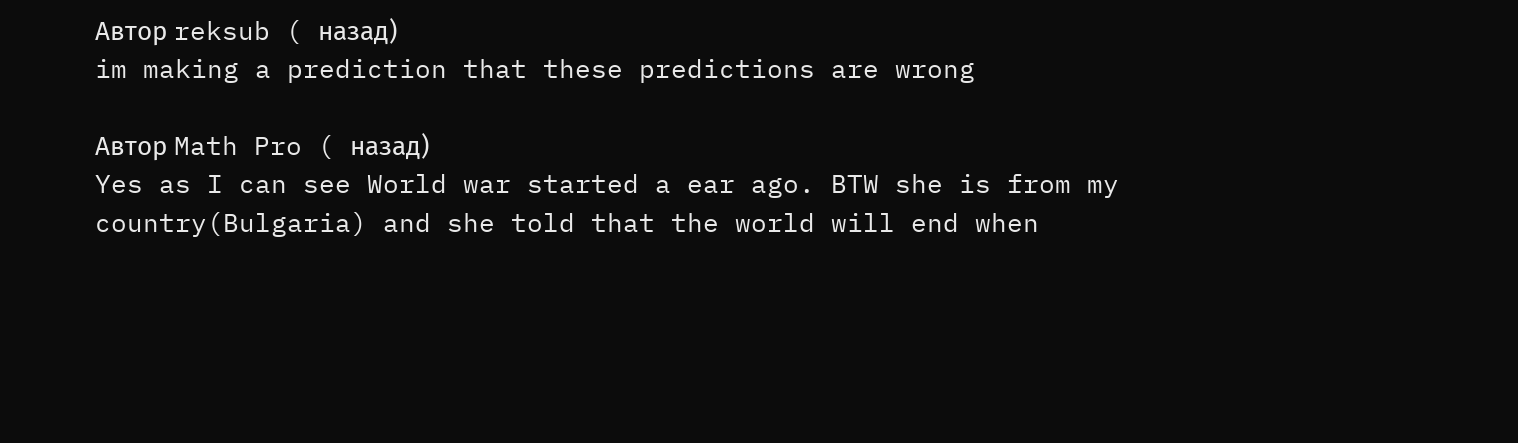Автор reksub ( назад)
im making a prediction that these predictions are wrong

Автор Math Pro ( назад)
Yes as I can see World war started a ear ago. BTW she is from my
country(Bulgaria) and she told that the world will end when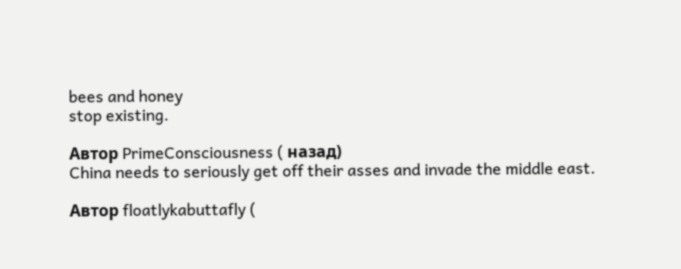bees and honey
stop existing.

Автор PrimeConsciousness ( назад)
China needs to seriously get off their asses and invade the middle east.

Автор floatlykabuttafly (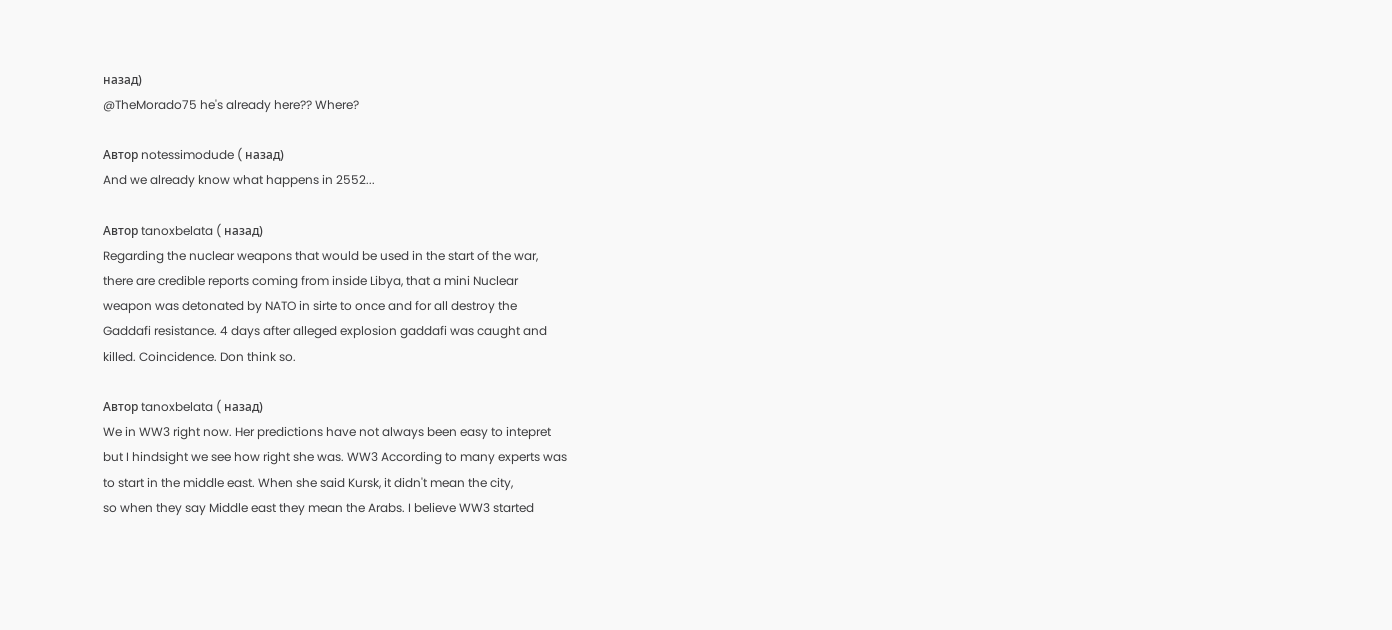назад)
@TheMorado75 he's already here?? Where?

Автор notessimodude ( назад)
And we already know what happens in 2552...

Автор tanoxbelata ( назад)
Regarding the nuclear weapons that would be used in the start of the war,
there are credible reports coming from inside Libya, that a mini Nuclear
weapon was detonated by NATO in sirte to once and for all destroy the
Gaddafi resistance. 4 days after alleged explosion gaddafi was caught and
killed. Coincidence. Don think so.

Автор tanoxbelata ( назад)
We in WW3 right now. Her predictions have not always been easy to intepret
but I hindsight we see how right she was. WW3 According to many experts was
to start in the middle east. When she said Kursk, it didn't mean the city,
so when they say Middle east they mean the Arabs. I believe WW3 started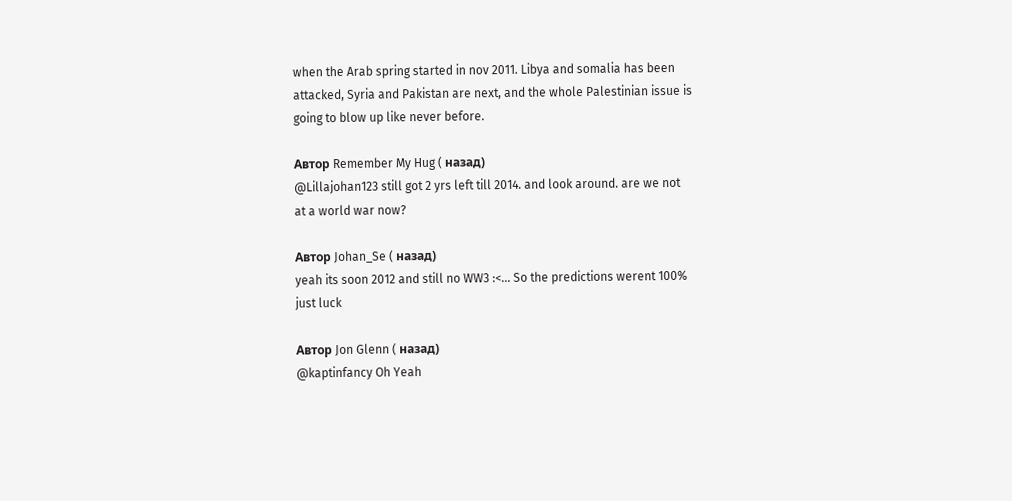when the Arab spring started in nov 2011. Libya and somalia has been
attacked, Syria and Pakistan are next, and the whole Palestinian issue is
going to blow up like never before.

Автор Remember My Hug ( назад)
@Lillajohan123 still got 2 yrs left till 2014. and look around. are we not
at a world war now?

Автор Johan_Se ( назад)
yeah its soon 2012 and still no WW3 :<... So the predictions werent 100%
just luck

Автор Jon Glenn ( назад)
@kaptinfancy Oh Yeah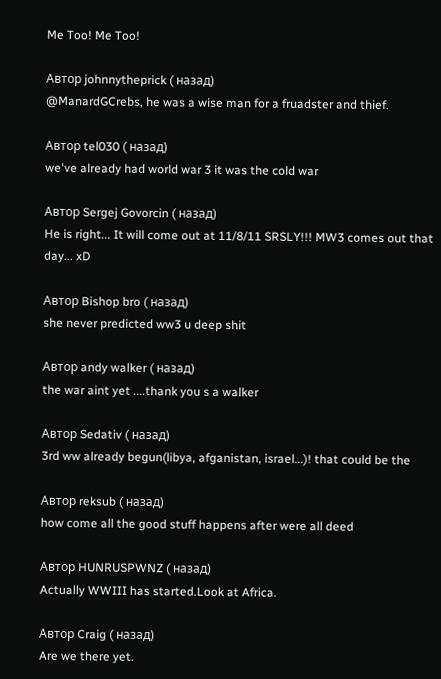Me Too! Me Too!

Автор johnnytheprick ( назад)
@ManardGCrebs, he was a wise man for a fruadster and thief.

Автор tel030 ( назад)
we've already had world war 3 it was the cold war

Автор Sergej Govorcin ( назад)
He is right... It will come out at 11/8/11 SRSLY!!! MW3 comes out that
day... xD

Автор Bishop bro ( назад)
she never predicted ww3 u deep shit

Автор andy walker ( назад)
the war aint yet ....thank you s a walker

Автор Sedativ ( назад)
3rd ww already begun(libya, afganistan, israel...)! that could be the

Автор reksub ( назад)
how come all the good stuff happens after were all deed

Автор HUNRUSPWNZ ( назад)
Actually WWIII has started.Look at Africa.

Автор Craig ( назад)
Are we there yet.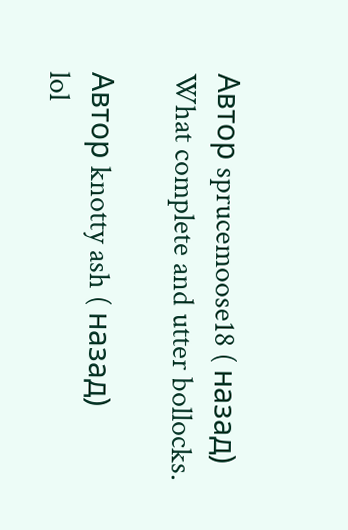Автор sprucemoose18 ( назад)
What complete and utter bollocks.

Автор knotty ash ( назад)
lol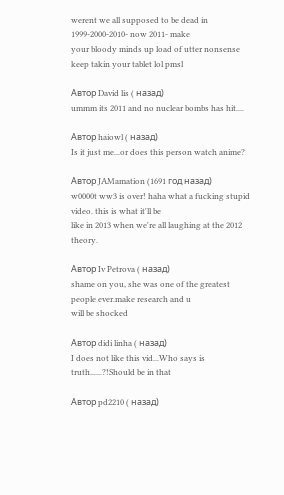werent we all supposed to be dead in 1999-2000-2010- now 2011- make
your bloody minds up load of utter nonsense keep takin your tablet lol pmsl

Автор David lis ( назад)
ummm its 2011 and no nuclear bombs has hit....

Автор haiowl ( назад)
Is it just me...or does this person watch anime?

Автор JAMamation (1691 год назад)
w0000t ww3 is over! haha what a fucking stupid video. this is what it'll be
like in 2013 when we're all laughing at the 2012 theory.

Автор Iv Petrova ( назад)
shame on you, she was one of the greatest people ever.make research and u
will be shocked

Автор didi linha ( назад)
I does not like this vid...Who says is truth......?!Should be in that

Автор pd2210 ( назад)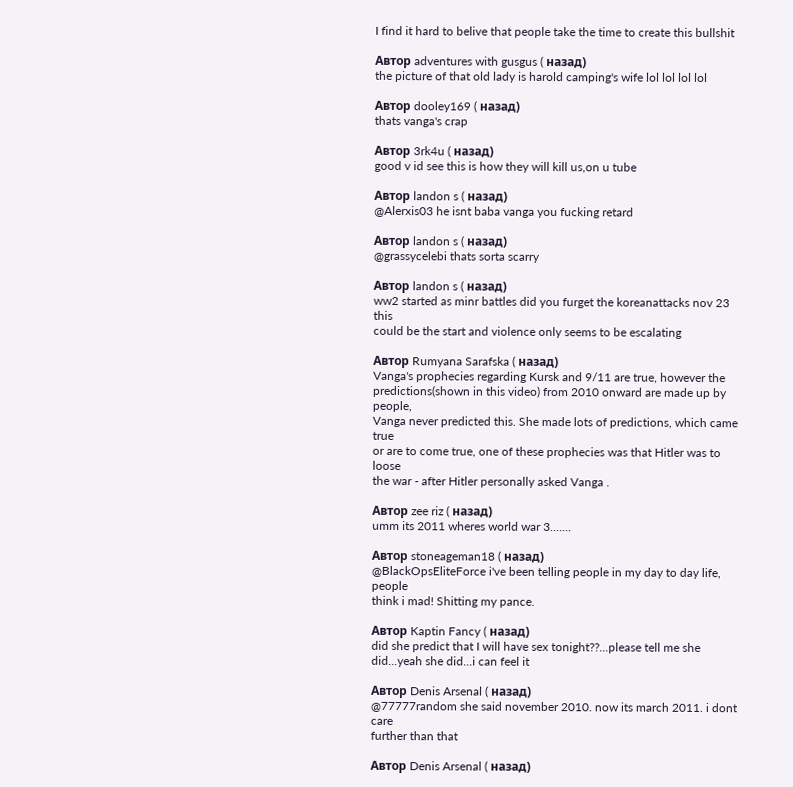I find it hard to belive that people take the time to create this bullshit

Автор adventures with gusgus ( назад)
the picture of that old lady is harold camping's wife lol lol lol lol

Автор dooley169 ( назад)
thats vanga's crap

Автор 3rk4u ( назад)
good v id see this is how they will kill us,on u tube

Автор landon s ( назад)
@Alerxis03 he isnt baba vanga you fucking retard

Автор landon s ( назад)
@grassycelebi thats sorta scarry

Автор landon s ( назад)
ww2 started as minr battles did you furget the koreanattacks nov 23 this
could be the start and violence only seems to be escalating

Автор Rumyana Sarafska ( назад)
Vanga's prophecies regarding Kursk and 9/11 are true, however the
predictions(shown in this video) from 2010 onward are made up by people,
Vanga never predicted this. She made lots of predictions, which came true
or are to come true, one of these prophecies was that Hitler was to loose
the war - after Hitler personally asked Vanga .

Автор zee riz ( назад)
umm its 2011 wheres world war 3.......

Автор stoneageman18 ( назад)
@BlackOpsEliteForce i've been telling people in my day to day life, people
think i mad! Shitting my pance.

Автор Kaptin Fancy ( назад)
did she predict that I will have sex tonight??...please tell me she
did...yeah she did...i can feel it

Автор Denis Arsenal ( назад)
@77777random she said november 2010. now its march 2011. i dont care
further than that

Автор Denis Arsenal ( назад)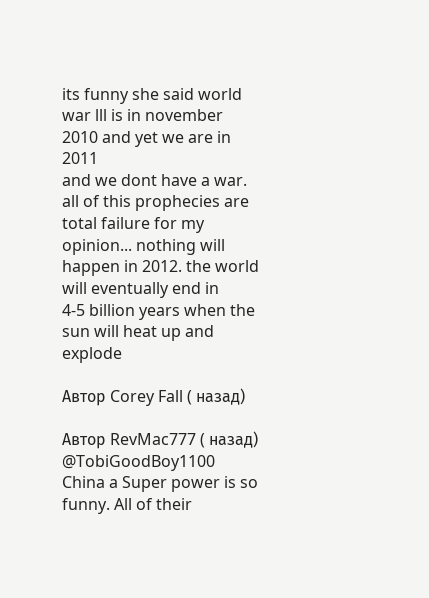its funny she said world war lll is in november 2010 and yet we are in 2011
and we dont have a war. all of this prophecies are total failure for my
opinion... nothing will happen in 2012. the world will eventually end in
4-5 billion years when the sun will heat up and explode

Автор Corey Fall ( назад)

Автор RevMac777 ( назад)
@TobiGoodBoy1100 China a Super power is so funny. All of their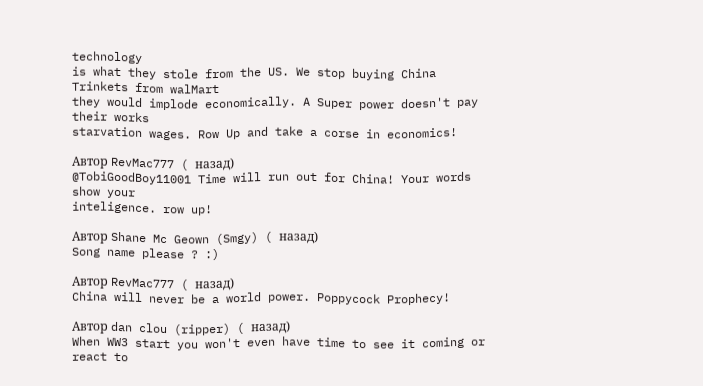technology
is what they stole from the US. We stop buying China Trinkets from walMart
they would implode economically. A Super power doesn't pay their works
starvation wages. Row Up and take a corse in economics!

Автор RevMac777 ( назад)
@TobiGoodBoy11001 Time will run out for China! Your words show your
inteligence. row up!

Автор Shane Mc Geown (Smgy) ( назад)
Song name please ? :)

Автор RevMac777 ( назад)
China will never be a world power. Poppycock Prophecy!

Автор dan clou (ripper) ( назад)
When WW3 start you won't even have time to see it coming or react to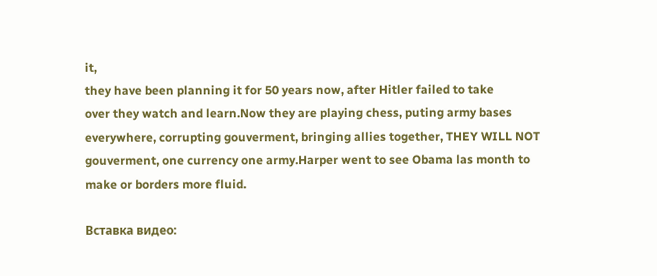it,
they have been planning it for 50 years now, after Hitler failed to take
over they watch and learn.Now they are playing chess, puting army bases
everywhere, corrupting gouverment, bringing allies together, THEY WILL NOT
gouverment, one currency one army.Harper went to see Obama las month to
make or borders more fluid.

Вставка видео: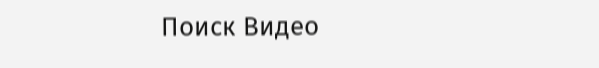Поиск Видео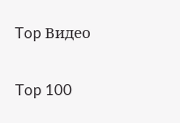Top Видео

Top 100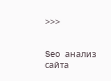>>>


Seo анализ сайта